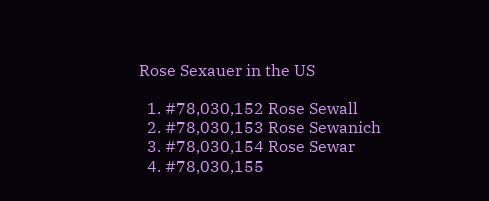Rose Sexauer in the US

  1. #78,030,152 Rose Sewall
  2. #78,030,153 Rose Sewanich
  3. #78,030,154 Rose Sewar
  4. #78,030,155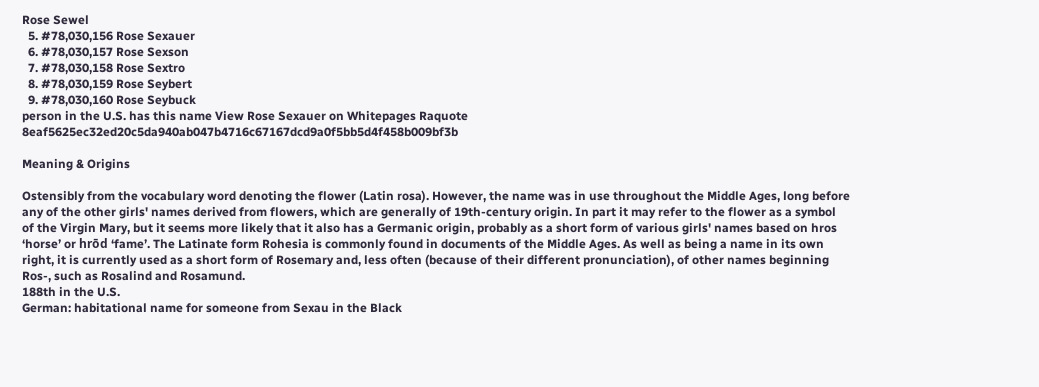Rose Sewel
  5. #78,030,156 Rose Sexauer
  6. #78,030,157 Rose Sexson
  7. #78,030,158 Rose Sextro
  8. #78,030,159 Rose Seybert
  9. #78,030,160 Rose Seybuck
person in the U.S. has this name View Rose Sexauer on Whitepages Raquote 8eaf5625ec32ed20c5da940ab047b4716c67167dcd9a0f5bb5d4f458b009bf3b

Meaning & Origins

Ostensibly from the vocabulary word denoting the flower (Latin rosa). However, the name was in use throughout the Middle Ages, long before any of the other girls' names derived from flowers, which are generally of 19th-century origin. In part it may refer to the flower as a symbol of the Virgin Mary, but it seems more likely that it also has a Germanic origin, probably as a short form of various girls' names based on hros ‘horse’ or hrōd ‘fame’. The Latinate form Rohesia is commonly found in documents of the Middle Ages. As well as being a name in its own right, it is currently used as a short form of Rosemary and, less often (because of their different pronunciation), of other names beginning Ros-, such as Rosalind and Rosamund.
188th in the U.S.
German: habitational name for someone from Sexau in the Black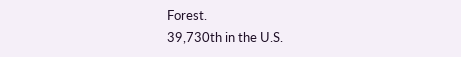Forest.
39,730th in the U.S.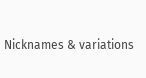Nicknames & variations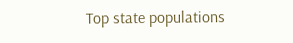Top state populations